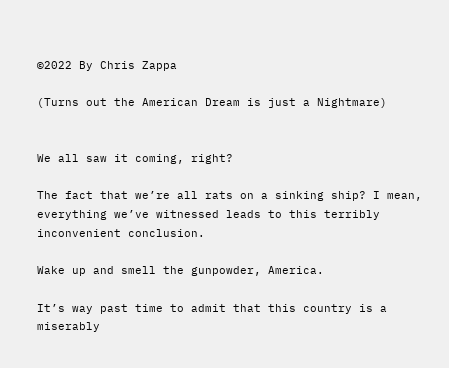©2022 By Chris Zappa

(Turns out the American Dream is just a Nightmare)


We all saw it coming, right?

The fact that we’re all rats on a sinking ship? I mean, everything we’ve witnessed leads to this terribly inconvenient conclusion.

Wake up and smell the gunpowder, America.

It’s way past time to admit that this country is a miserably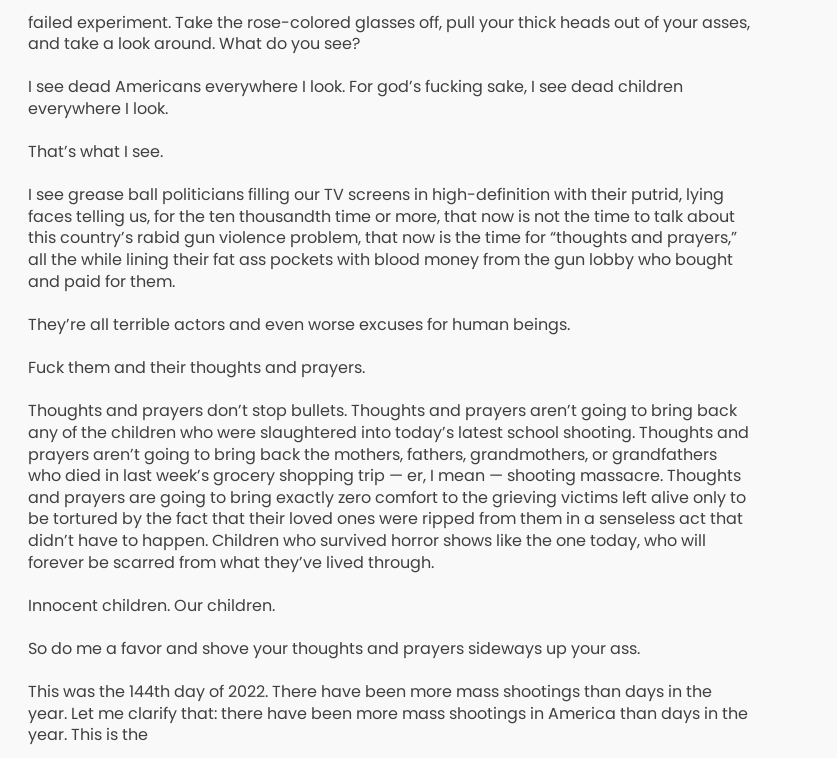failed experiment. Take the rose-colored glasses off, pull your thick heads out of your asses, and take a look around. What do you see?

I see dead Americans everywhere I look. For god’s fucking sake, I see dead children everywhere I look.

That’s what I see.

I see grease ball politicians filling our TV screens in high-definition with their putrid, lying faces telling us, for the ten thousandth time or more, that now is not the time to talk about this country’s rabid gun violence problem, that now is the time for “thoughts and prayers,” all the while lining their fat ass pockets with blood money from the gun lobby who bought and paid for them.

They’re all terrible actors and even worse excuses for human beings.

Fuck them and their thoughts and prayers.

Thoughts and prayers don’t stop bullets. Thoughts and prayers aren’t going to bring back any of the children who were slaughtered into today’s latest school shooting. Thoughts and prayers aren’t going to bring back the mothers, fathers, grandmothers, or grandfathers who died in last week’s grocery shopping trip — er, I mean — shooting massacre. Thoughts and prayers are going to bring exactly zero comfort to the grieving victims left alive only to be tortured by the fact that their loved ones were ripped from them in a senseless act that didn’t have to happen. Children who survived horror shows like the one today, who will forever be scarred from what they’ve lived through.

Innocent children. Our children.

So do me a favor and shove your thoughts and prayers sideways up your ass.

This was the 144th day of 2022. There have been more mass shootings than days in the year. Let me clarify that: there have been more mass shootings in America than days in the year. This is the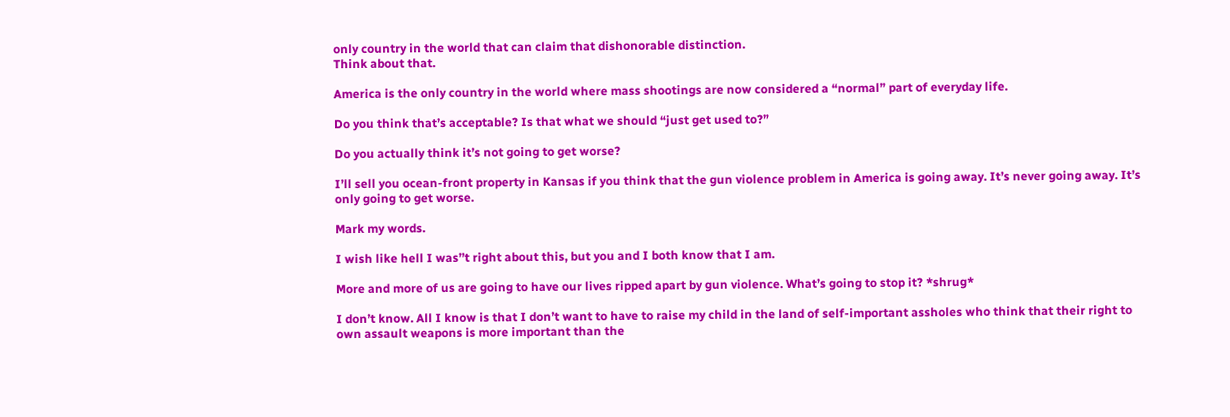only country in the world that can claim that dishonorable distinction.
Think about that.

America is the only country in the world where mass shootings are now considered a “normal” part of everyday life.

Do you think that’s acceptable? Is that what we should “just get used to?”

Do you actually think it’s not going to get worse?

I’ll sell you ocean-front property in Kansas if you think that the gun violence problem in America is going away. It’s never going away. It’s only going to get worse.

Mark my words.

I wish like hell I was’’t right about this, but you and I both know that I am.

More and more of us are going to have our lives ripped apart by gun violence. What’s going to stop it? *shrug*

I don’t know. All I know is that I don’t want to have to raise my child in the land of self-important assholes who think that their right to own assault weapons is more important than the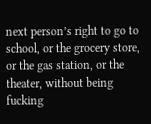next person’s right to go to school, or the grocery store, or the gas station, or the theater, without being fucking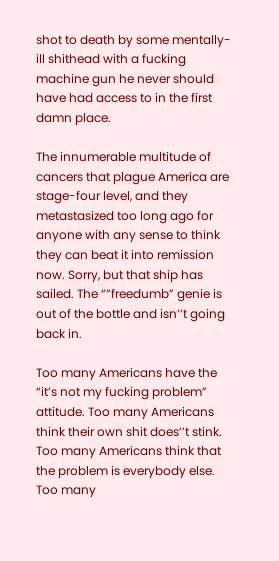shot to death by some mentally-ill shithead with a fucking machine gun he never should have had access to in the first damn place.

The innumerable multitude of cancers that plague America are stage-four level, and they metastasized too long ago for anyone with any sense to think they can beat it into remission now. Sorry, but that ship has sailed. The “”freedumb” genie is out of the bottle and isn’’t going back in.

Too many Americans have the “it’s not my fucking problem” attitude. Too many Americans think their own shit does’’t stink. Too many Americans think that the problem is everybody else. Too many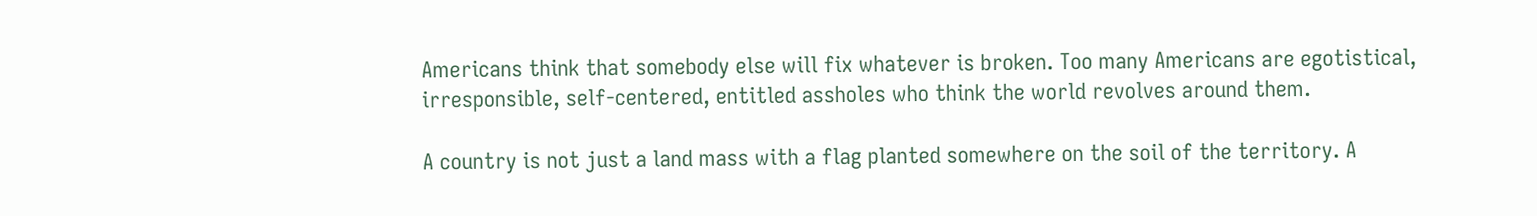Americans think that somebody else will fix whatever is broken. Too many Americans are egotistical, irresponsible, self-centered, entitled assholes who think the world revolves around them.

A country is not just a land mass with a flag planted somewhere on the soil of the territory. A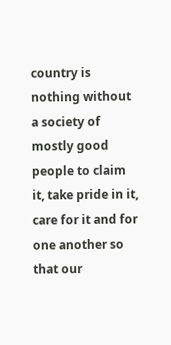country is nothing without a society of mostly good people to claim it, take pride in it, care for it and for one another so that our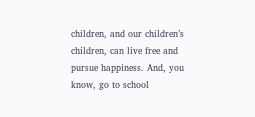children, and our children’s children, can live free and pursue happiness. And, you know, go to school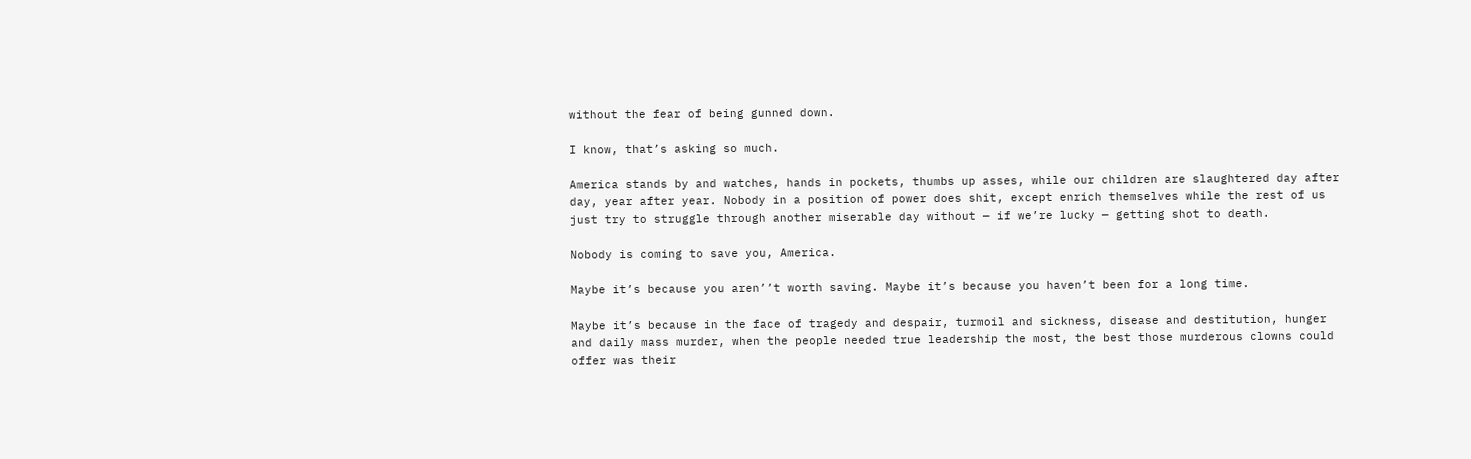without the fear of being gunned down.

I know, that’s asking so much.

America stands by and watches, hands in pockets, thumbs up asses, while our children are slaughtered day after day, year after year. Nobody in a position of power does shit, except enrich themselves while the rest of us just try to struggle through another miserable day without — if we’re lucky — getting shot to death.

Nobody is coming to save you, America.

Maybe it’s because you aren’’t worth saving. Maybe it’s because you haven’t been for a long time.

Maybe it’s because in the face of tragedy and despair, turmoil and sickness, disease and destitution, hunger and daily mass murder, when the people needed true leadership the most, the best those murderous clowns could offer was their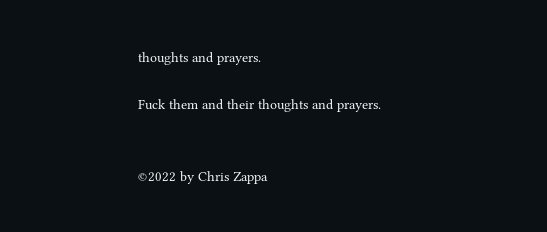thoughts and prayers.

Fuck them and their thoughts and prayers.


©2022 by Chris Zappa